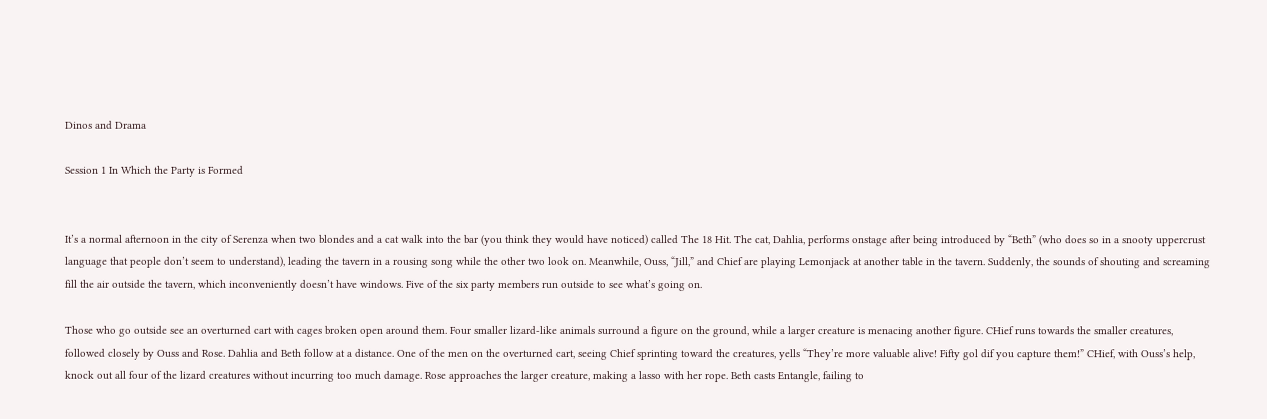Dinos and Drama

Session 1 In Which the Party is Formed


It’s a normal afternoon in the city of Serenza when two blondes and a cat walk into the bar (you think they would have noticed) called The 18 Hit. The cat, Dahlia, performs onstage after being introduced by “Beth” (who does so in a snooty uppercrust language that people don’t seem to understand), leading the tavern in a rousing song while the other two look on. Meanwhile, Ouss, “Jill,” and Chief are playing Lemonjack at another table in the tavern. Suddenly, the sounds of shouting and screaming fill the air outside the tavern, which inconveniently doesn’t have windows. Five of the six party members run outside to see what’s going on.

Those who go outside see an overturned cart with cages broken open around them. Four smaller lizard-like animals surround a figure on the ground, while a larger creature is menacing another figure. CHief runs towards the smaller creatures, followed closely by Ouss and Rose. Dahlia and Beth follow at a distance. One of the men on the overturned cart, seeing Chief sprinting toward the creatures, yells “They’re more valuable alive! Fifty gol dif you capture them!” CHief, with Ouss’s help, knock out all four of the lizard creatures without incurring too much damage. Rose approaches the larger creature, making a lasso with her rope. Beth casts Entangle, failing to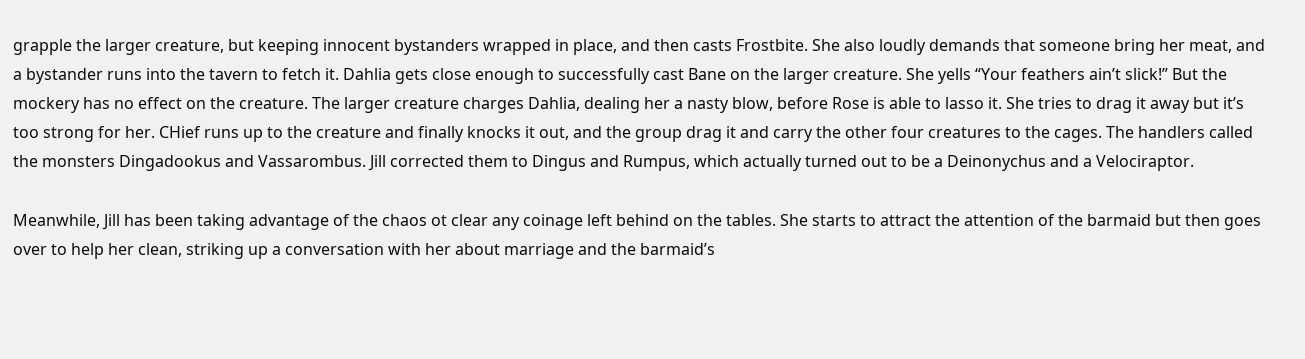grapple the larger creature, but keeping innocent bystanders wrapped in place, and then casts Frostbite. She also loudly demands that someone bring her meat, and a bystander runs into the tavern to fetch it. Dahlia gets close enough to successfully cast Bane on the larger creature. She yells “Your feathers ain’t slick!” But the mockery has no effect on the creature. The larger creature charges Dahlia, dealing her a nasty blow, before Rose is able to lasso it. She tries to drag it away but it’s too strong for her. CHief runs up to the creature and finally knocks it out, and the group drag it and carry the other four creatures to the cages. The handlers called the monsters Dingadookus and Vassarombus. Jill corrected them to Dingus and Rumpus, which actually turned out to be a Deinonychus and a Velociraptor.

Meanwhile, Jill has been taking advantage of the chaos ot clear any coinage left behind on the tables. She starts to attract the attention of the barmaid but then goes over to help her clean, striking up a conversation with her about marriage and the barmaid’s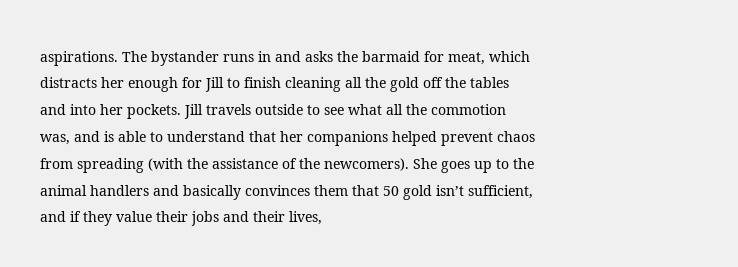aspirations. The bystander runs in and asks the barmaid for meat, which distracts her enough for Jill to finish cleaning all the gold off the tables and into her pockets. Jill travels outside to see what all the commotion was, and is able to understand that her companions helped prevent chaos from spreading (with the assistance of the newcomers). She goes up to the animal handlers and basically convinces them that 50 gold isn’t sufficient, and if they value their jobs and their lives,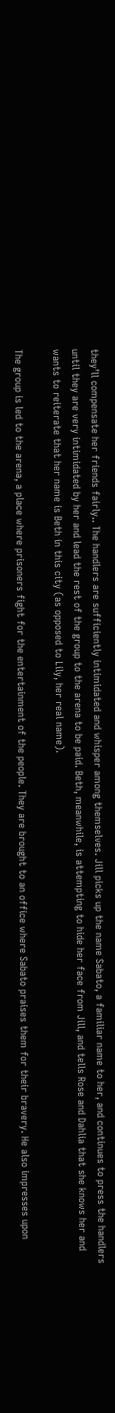they’ll compensate her friends fairly.. The handlers are sufficiently intimidated and whisper among themselves. Jill picks up the name Sabato, a familiar name to her, and continues to press the handlers until they are very intimidated by her and lead the rest of the group to the arena to be paid. Beth, meanwhile, is attempting to hide her face from Jill, and tells Rose and Dahlia that she knows her and wants to reiterate that her name is Beth in this city (as opposed to Lily, her real name).

The group is led to the arena, a place where prisoners fight for the entertainment of the people. They are brought to an office where Sabato praises them for their bravery. He also impresses upon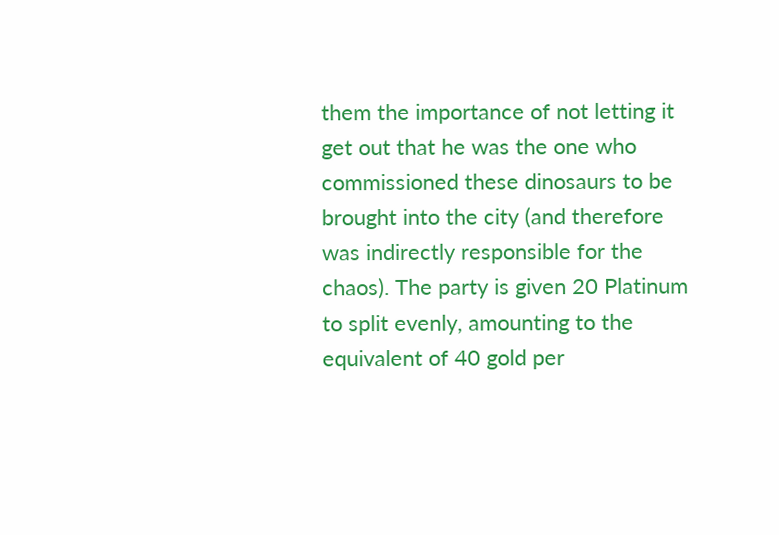them the importance of not letting it get out that he was the one who commissioned these dinosaurs to be brought into the city (and therefore was indirectly responsible for the chaos). The party is given 20 Platinum to split evenly, amounting to the equivalent of 40 gold per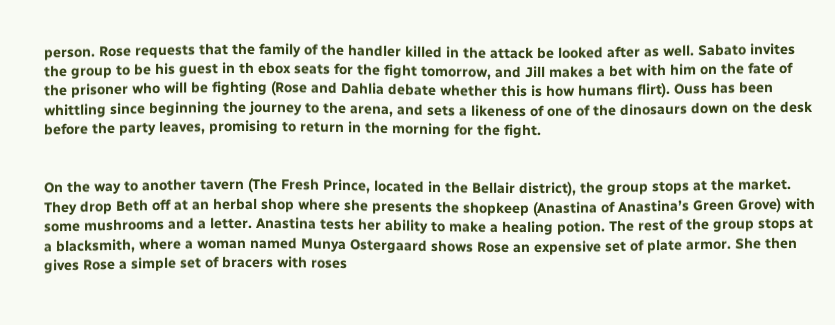person. Rose requests that the family of the handler killed in the attack be looked after as well. Sabato invites the group to be his guest in th ebox seats for the fight tomorrow, and Jill makes a bet with him on the fate of the prisoner who will be fighting (Rose and Dahlia debate whether this is how humans flirt). Ouss has been whittling since beginning the journey to the arena, and sets a likeness of one of the dinosaurs down on the desk before the party leaves, promising to return in the morning for the fight.


On the way to another tavern (The Fresh Prince, located in the Bellair district), the group stops at the market. They drop Beth off at an herbal shop where she presents the shopkeep (Anastina of Anastina’s Green Grove) with some mushrooms and a letter. Anastina tests her ability to make a healing potion. The rest of the group stops at a blacksmith, where a woman named Munya Ostergaard shows Rose an expensive set of plate armor. She then gives Rose a simple set of bracers with roses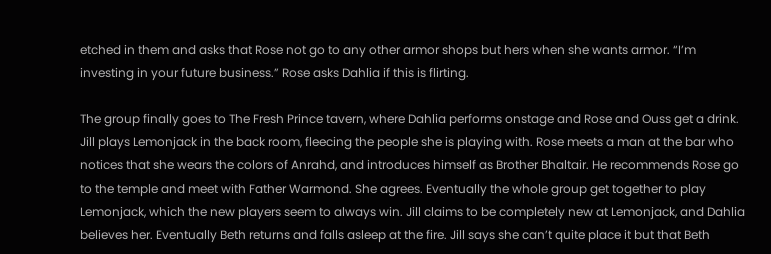etched in them and asks that Rose not go to any other armor shops but hers when she wants armor. “I’m investing in your future business.” Rose asks Dahlia if this is flirting.

The group finally goes to The Fresh Prince tavern, where Dahlia performs onstage and Rose and Ouss get a drink. Jill plays Lemonjack in the back room, fleecing the people she is playing with. Rose meets a man at the bar who notices that she wears the colors of Anrahd, and introduces himself as Brother Bhaltair. He recommends Rose go to the temple and meet with Father Warmond. She agrees. Eventually the whole group get together to play Lemonjack, which the new players seem to always win. Jill claims to be completely new at Lemonjack, and Dahlia believes her. Eventually Beth returns and falls asleep at the fire. Jill says she can’t quite place it but that Beth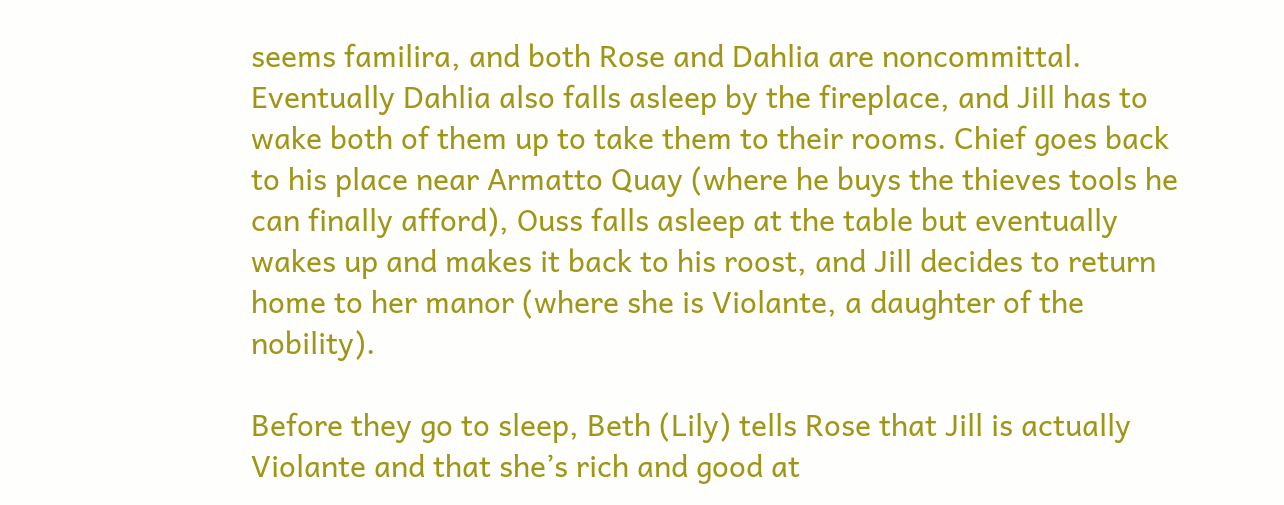seems familira, and both Rose and Dahlia are noncommittal. Eventually Dahlia also falls asleep by the fireplace, and Jill has to wake both of them up to take them to their rooms. Chief goes back to his place near Armatto Quay (where he buys the thieves tools he can finally afford), Ouss falls asleep at the table but eventually wakes up and makes it back to his roost, and Jill decides to return home to her manor (where she is Violante, a daughter of the nobility).

Before they go to sleep, Beth (Lily) tells Rose that Jill is actually Violante and that she’s rich and good at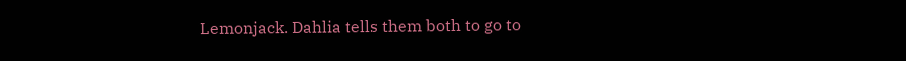Lemonjack. Dahlia tells them both to go to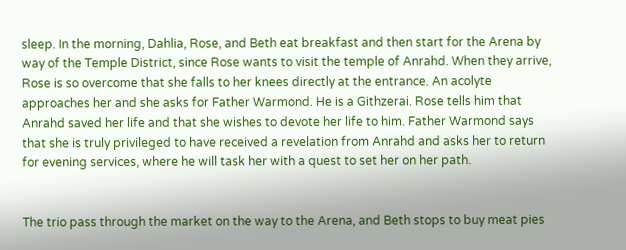sleep. In the morning, Dahlia, Rose, and Beth eat breakfast and then start for the Arena by way of the Temple District, since Rose wants to visit the temple of Anrahd. When they arrive, Rose is so overcome that she falls to her knees directly at the entrance. An acolyte approaches her and she asks for Father Warmond. He is a Githzerai. Rose tells him that Anrahd saved her life and that she wishes to devote her life to him. Father Warmond says that she is truly privileged to have received a revelation from Anrahd and asks her to return for evening services, where he will task her with a quest to set her on her path.


The trio pass through the market on the way to the Arena, and Beth stops to buy meat pies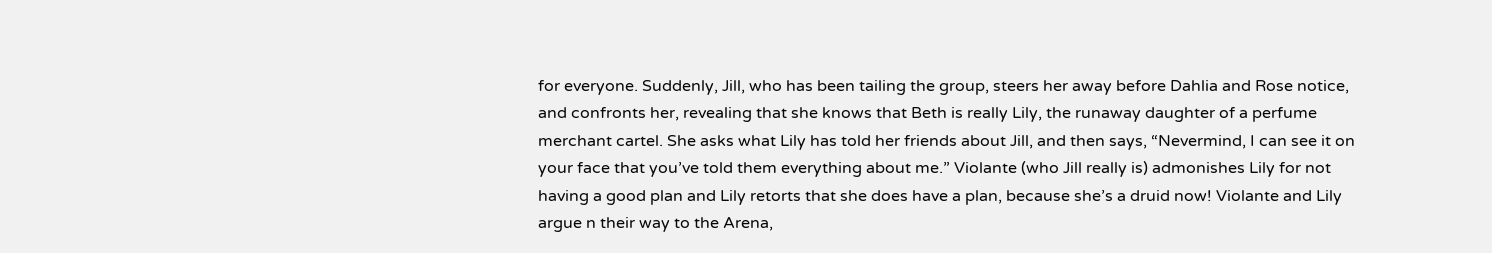for everyone. Suddenly, Jill, who has been tailing the group, steers her away before Dahlia and Rose notice, and confronts her, revealing that she knows that Beth is really Lily, the runaway daughter of a perfume merchant cartel. She asks what Lily has told her friends about Jill, and then says, “Nevermind, I can see it on your face that you’ve told them everything about me.” Violante (who Jill really is) admonishes Lily for not having a good plan and Lily retorts that she does have a plan, because she’s a druid now! Violante and Lily argue n their way to the Arena,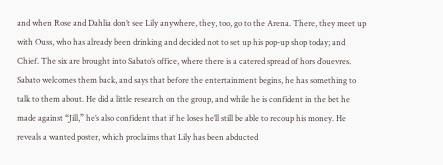and when Rose and Dahlia don’t see Lily anywhere, they, too, go to the Arena. There, they meet up with Ouss, who has already been drinking and decided not to set up his pop-up shop today; and Chief. The six are brought into Sabato’s office, where there is a catered spread of hors d’ouevres. Sabato welcomes them back, and says that before the entertainment begins, he has something to talk to them about. He did a little research on the group, and while he is confident in the bet he made against “Jill,” he’s also confident that if he loses he’ll still be able to recoup his money. He reveals a wanted poster, which proclaims that Lily has been abducted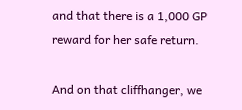and that there is a 1,000 GP reward for her safe return.

And on that cliffhanger, we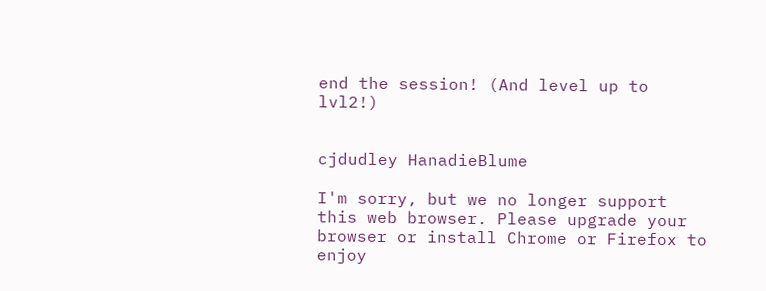end the session! (And level up to lvl2!)


cjdudley HanadieBlume

I'm sorry, but we no longer support this web browser. Please upgrade your browser or install Chrome or Firefox to enjoy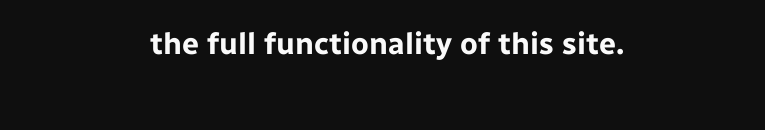the full functionality of this site.